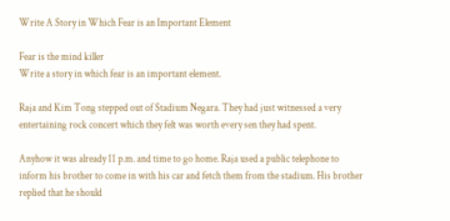Write A Story in Which Fear is an Important Element

Fear is the mind killer
Write a story in which fear is an important element.

Raja and Kim Tong stepped out of Stadium Negara. They had just witnessed a very entertaining rock concert which they felt was worth every sen they had spent.

Anyhow it was already 11 p.m. and time to go home. Raja used a public telephone to inform his brother to come in with his car and fetch them from the stadium. His brother replied that he should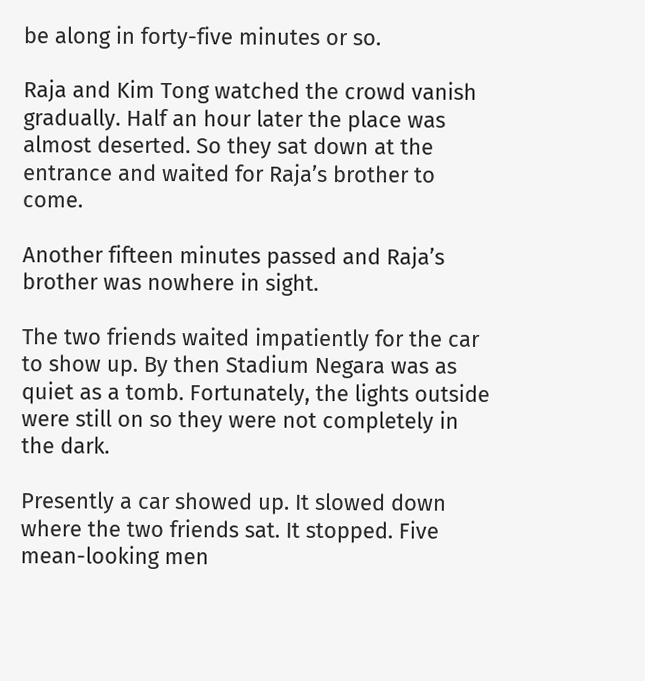be along in forty-five minutes or so.

Raja and Kim Tong watched the crowd vanish gradually. Half an hour later the place was almost deserted. So they sat down at the entrance and waited for Raja’s brother to come.

Another fifteen minutes passed and Raja’s brother was nowhere in sight.

The two friends waited impatiently for the car to show up. By then Stadium Negara was as quiet as a tomb. Fortunately, the lights outside were still on so they were not completely in the dark.

Presently a car showed up. It slowed down where the two friends sat. It stopped. Five mean-looking men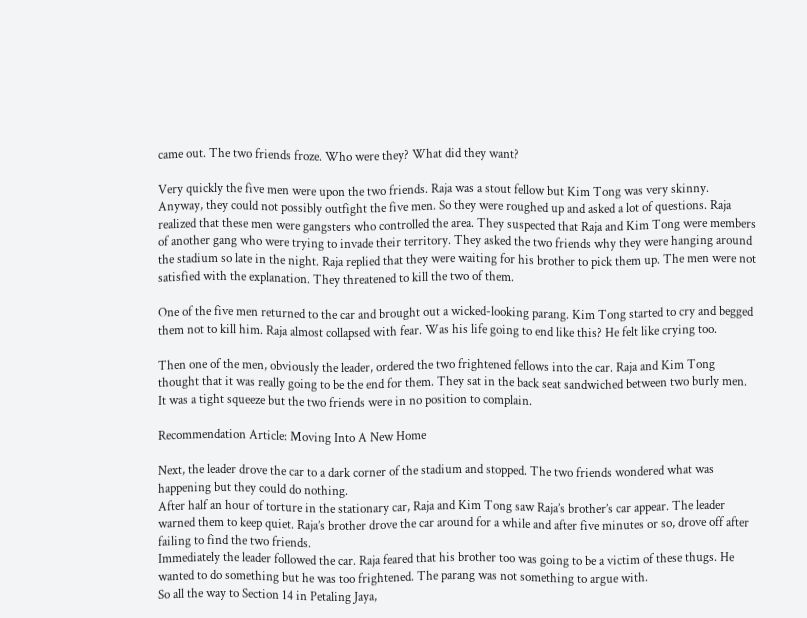came out. The two friends froze. Who were they? What did they want?

Very quickly the five men were upon the two friends. Raja was a stout fellow but Kim Tong was very skinny. Anyway, they could not possibly outfight the five men. So they were roughed up and asked a lot of questions. Raja realized that these men were gangsters who controlled the area. They suspected that Raja and Kim Tong were members of another gang who were trying to invade their territory. They asked the two friends why they were hanging around the stadium so late in the night. Raja replied that they were waiting for his brother to pick them up. The men were not satisfied with the explanation. They threatened to kill the two of them.

One of the five men returned to the car and brought out a wicked-looking parang. Kim Tong started to cry and begged them not to kill him. Raja almost collapsed with fear. Was his life going to end like this? He felt like crying too.

Then one of the men, obviously the leader, ordered the two frightened fellows into the car. Raja and Kim Tong thought that it was really going to be the end for them. They sat in the back seat sandwiched between two burly men. It was a tight squeeze but the two friends were in no position to complain.

Recommendation Article: Moving Into A New Home

Next, the leader drove the car to a dark corner of the stadium and stopped. The two friends wondered what was happening but they could do nothing.
After half an hour of torture in the stationary car, Raja and Kim Tong saw Raja’s brother’s car appear. The leader warned them to keep quiet. Raja’s brother drove the car around for a while and after five minutes or so, drove off after failing to find the two friends.
Immediately the leader followed the car. Raja feared that his brother too was going to be a victim of these thugs. He wanted to do something but he was too frightened. The parang was not something to argue with.
So all the way to Section 14 in Petaling Jaya,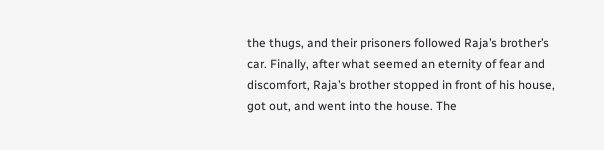the thugs, and their prisoners followed Raja’s brother’s car. Finally, after what seemed an eternity of fear and discomfort, Raja’s brother stopped in front of his house, got out, and went into the house. The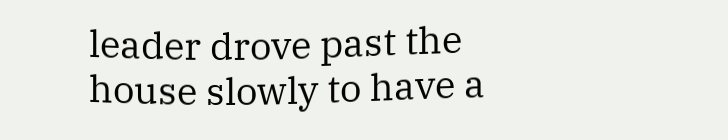leader drove past the house slowly to have a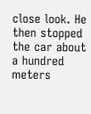close look. He then stopped the car about a hundred meters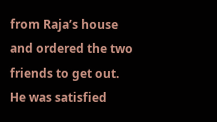from Raja’s house and ordered the two friends to get out. He was satisfied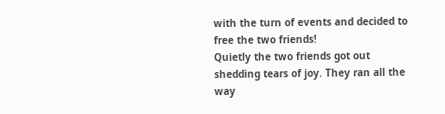with the turn of events and decided to free the two friends!
Quietly the two friends got out shedding tears of joy. They ran all the way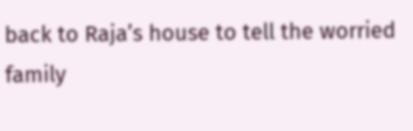back to Raja’s house to tell the worried family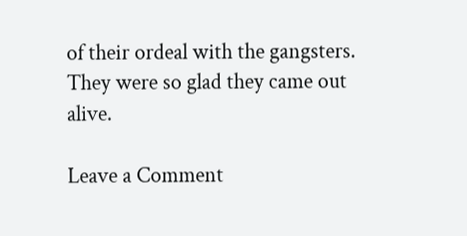of their ordeal with the gangsters. They were so glad they came out alive.

Leave a Comment